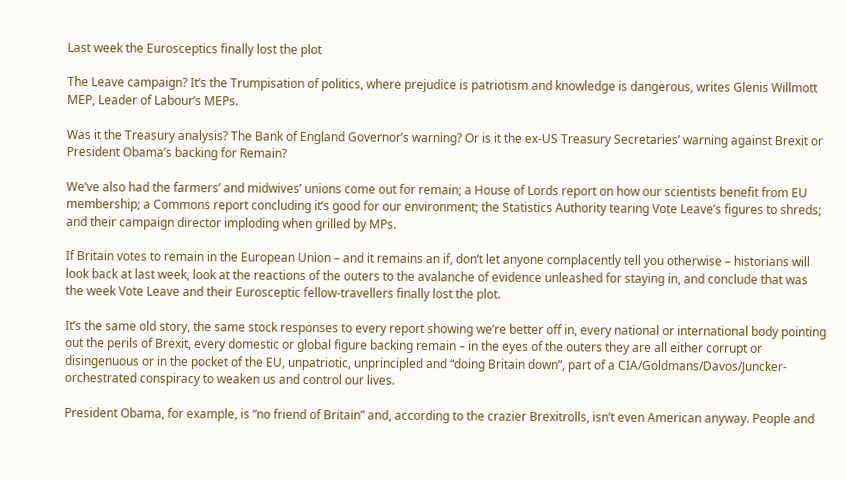Last week the Eurosceptics finally lost the plot

The Leave campaign? It’s the Trumpisation of politics, where prejudice is patriotism and knowledge is dangerous, writes Glenis Willmott MEP, Leader of Labour’s MEPs.

Was it the Treasury analysis? The Bank of England Governor’s warning? Or is it the ex-US Treasury Secretaries’ warning against Brexit or President Obama’s backing for Remain?

We’ve also had the farmers’ and midwives’ unions come out for remain; a House of Lords report on how our scientists benefit from EU membership; a Commons report concluding it’s good for our environment; the Statistics Authority tearing Vote Leave’s figures to shreds; and their campaign director imploding when grilled by MPs.

If Britain votes to remain in the European Union – and it remains an if, don’t let anyone complacently tell you otherwise – historians will look back at last week, look at the reactions of the outers to the avalanche of evidence unleashed for staying in, and conclude that was the week Vote Leave and their Eurosceptic fellow-travellers finally lost the plot.

It’s the same old story, the same stock responses to every report showing we’re better off in, every national or international body pointing out the perils of Brexit, every domestic or global figure backing remain – in the eyes of the outers they are all either corrupt or disingenuous or in the pocket of the EU, unpatriotic, unprincipled and “doing Britain down”, part of a CIA/Goldmans/Davos/Juncker-orchestrated conspiracy to weaken us and control our lives.

President Obama, for example, is “no friend of Britain” and, according to the crazier Brexitrolls, isn’t even American anyway. People and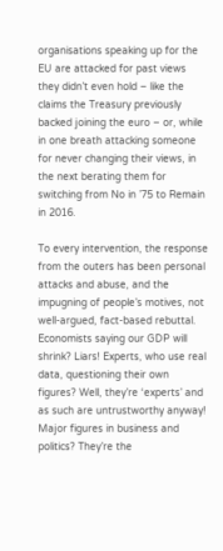organisations speaking up for the EU are attacked for past views they didn’t even hold – like the claims the Treasury previously backed joining the euro – or, while in one breath attacking someone for never changing their views, in the next berating them for switching from No in ’75 to Remain in 2016.

To every intervention, the response from the outers has been personal attacks and abuse, and the impugning of people’s motives, not well-argued, fact-based rebuttal. Economists saying our GDP will shrink? Liars! Experts, who use real data, questioning their own figures? Well, they’re ‘experts’ and as such are untrustworthy anyway! Major figures in business and politics? They’re the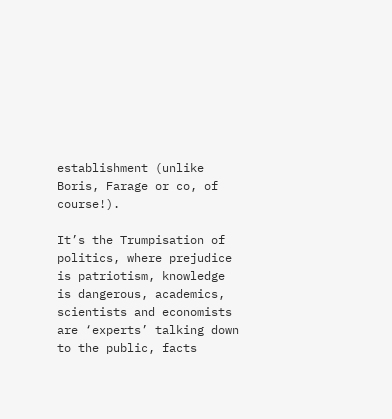establishment (unlike Boris, Farage or co, of course!).

It’s the Trumpisation of politics, where prejudice is patriotism, knowledge is dangerous, academics, scientists and economists are ‘experts’ talking down to the public, facts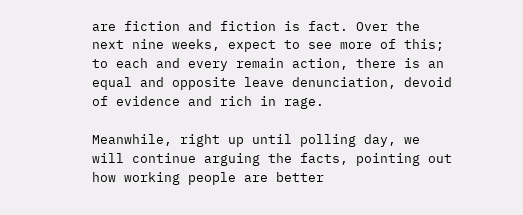are fiction and fiction is fact. Over the next nine weeks, expect to see more of this; to each and every remain action, there is an equal and opposite leave denunciation, devoid of evidence and rich in rage.

Meanwhile, right up until polling day, we will continue arguing the facts, pointing out how working people are better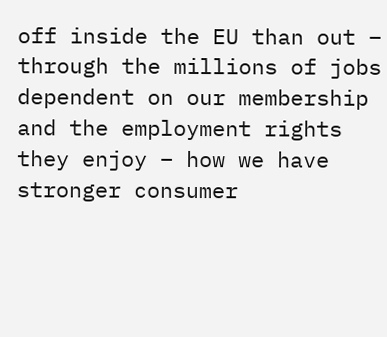off inside the EU than out – through the millions of jobs dependent on our membership and the employment rights they enjoy – how we have stronger consumer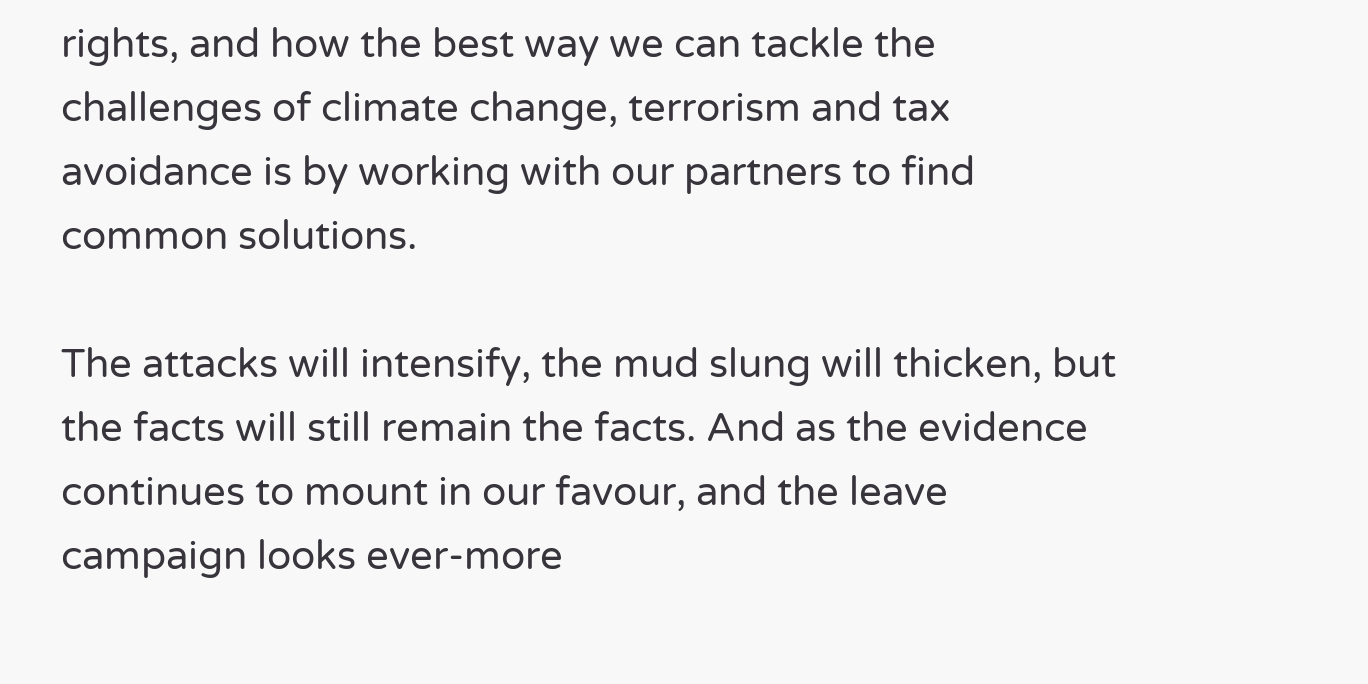rights, and how the best way we can tackle the challenges of climate change, terrorism and tax avoidance is by working with our partners to find common solutions.

The attacks will intensify, the mud slung will thicken, but the facts will still remain the facts. And as the evidence continues to mount in our favour, and the leave campaign looks ever-more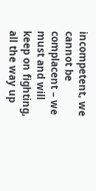incompetent, we cannot be complacent – we must and will keep on fighting, all the way up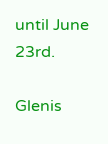until June 23rd.

Glenis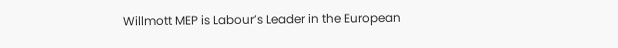Willmott MEP is Labour’s Leader in the European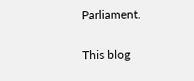Parliament.

This blog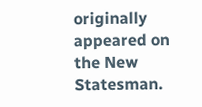originally appeared on the New Statesman.